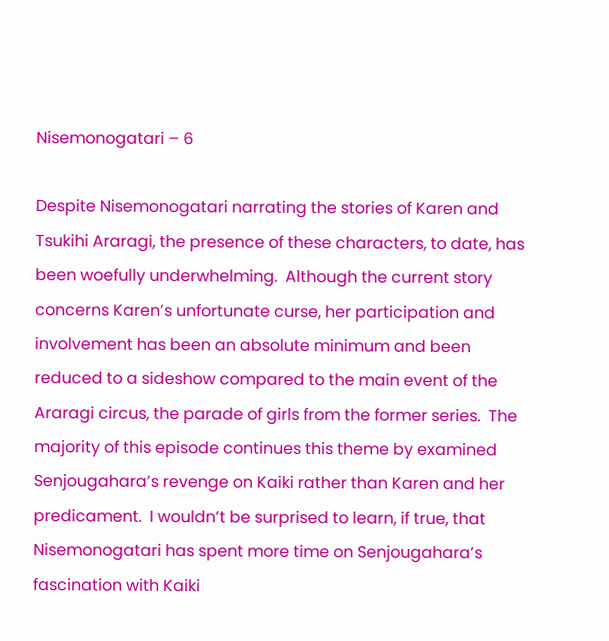Nisemonogatari – 6

Despite Nisemonogatari narrating the stories of Karen and Tsukihi Araragi, the presence of these characters, to date, has been woefully underwhelming.  Although the current story concerns Karen’s unfortunate curse, her participation and involvement has been an absolute minimum and been reduced to a sideshow compared to the main event of the Araragi circus, the parade of girls from the former series.  The majority of this episode continues this theme by examined Senjougahara’s revenge on Kaiki rather than Karen and her predicament.  I wouldn’t be surprised to learn, if true, that Nisemonogatari has spent more time on Senjougahara’s fascination with Kaiki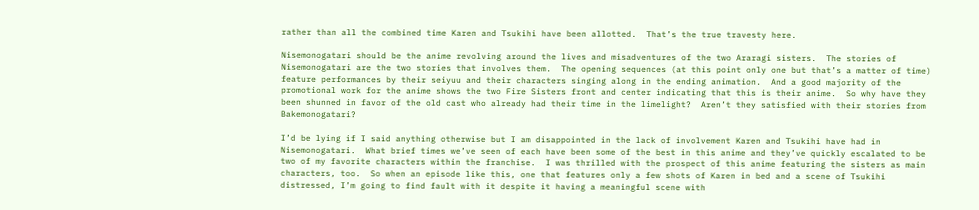rather than all the combined time Karen and Tsukihi have been allotted.  That’s the true travesty here.

Nisemonogatari should be the anime revolving around the lives and misadventures of the two Araragi sisters.  The stories of Nisemonogatari are the two stories that involves them.  The opening sequences (at this point only one but that’s a matter of time) feature performances by their seiyuu and their characters singing along in the ending animation.  And a good majority of the promotional work for the anime shows the two Fire Sisters front and center indicating that this is their anime.  So why have they been shunned in favor of the old cast who already had their time in the limelight?  Aren’t they satisfied with their stories from Bakemonogatari?

I’d be lying if I said anything otherwise but I am disappointed in the lack of involvement Karen and Tsukihi have had in Nisemonogatari.  What brief times we’ve seen of each have been some of the best in this anime and they’ve quickly escalated to be two of my favorite characters within the franchise.  I was thrilled with the prospect of this anime featuring the sisters as main characters, too.  So when an episode like this, one that features only a few shots of Karen in bed and a scene of Tsukihi distressed, I’m going to find fault with it despite it having a meaningful scene with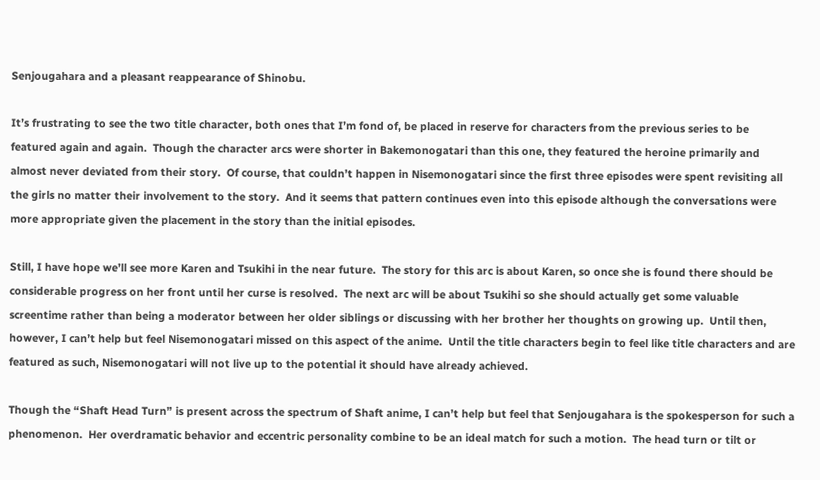Senjougahara and a pleasant reappearance of Shinobu.

It’s frustrating to see the two title character, both ones that I’m fond of, be placed in reserve for characters from the previous series to be featured again and again.  Though the character arcs were shorter in Bakemonogatari than this one, they featured the heroine primarily and almost never deviated from their story.  Of course, that couldn’t happen in Nisemonogatari since the first three episodes were spent revisiting all the girls no matter their involvement to the story.  And it seems that pattern continues even into this episode although the conversations were more appropriate given the placement in the story than the initial episodes.

Still, I have hope we’ll see more Karen and Tsukihi in the near future.  The story for this arc is about Karen, so once she is found there should be considerable progress on her front until her curse is resolved.  The next arc will be about Tsukihi so she should actually get some valuable screentime rather than being a moderator between her older siblings or discussing with her brother her thoughts on growing up.  Until then, however, I can’t help but feel Nisemonogatari missed on this aspect of the anime.  Until the title characters begin to feel like title characters and are featured as such, Nisemonogatari will not live up to the potential it should have already achieved.

Though the “Shaft Head Turn” is present across the spectrum of Shaft anime, I can’t help but feel that Senjougahara is the spokesperson for such a phenomenon.  Her overdramatic behavior and eccentric personality combine to be an ideal match for such a motion.  The head turn or tilt or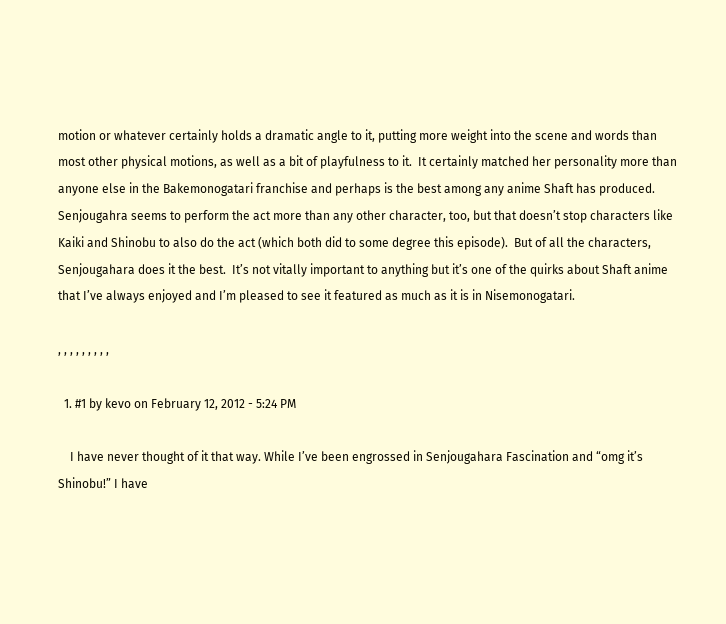motion or whatever certainly holds a dramatic angle to it, putting more weight into the scene and words than most other physical motions, as well as a bit of playfulness to it.  It certainly matched her personality more than anyone else in the Bakemonogatari franchise and perhaps is the best among any anime Shaft has produced.  Senjougahra seems to perform the act more than any other character, too, but that doesn’t stop characters like Kaiki and Shinobu to also do the act (which both did to some degree this episode).  But of all the characters, Senjougahara does it the best.  It’s not vitally important to anything but it’s one of the quirks about Shaft anime that I’ve always enjoyed and I’m pleased to see it featured as much as it is in Nisemonogatari.

, , , , , , , , ,

  1. #1 by kevo on February 12, 2012 - 5:24 PM

    I have never thought of it that way. While I’ve been engrossed in Senjougahara Fascination and “omg it’s Shinobu!” I have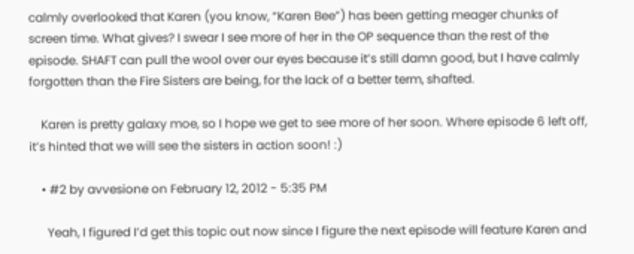calmly overlooked that Karen (you know, “Karen Bee”) has been getting meager chunks of screen time. What gives? I swear I see more of her in the OP sequence than the rest of the episode. SHAFT can pull the wool over our eyes because it’s still damn good, but I have calmly forgotten than the Fire Sisters are being, for the lack of a better term, shafted.

    Karen is pretty galaxy moe, so I hope we get to see more of her soon. Where episode 6 left off, it’s hinted that we will see the sisters in action soon! :)

    • #2 by avvesione on February 12, 2012 - 5:35 PM

      Yeah, I figured I’d get this topic out now since I figure the next episode will feature Karen and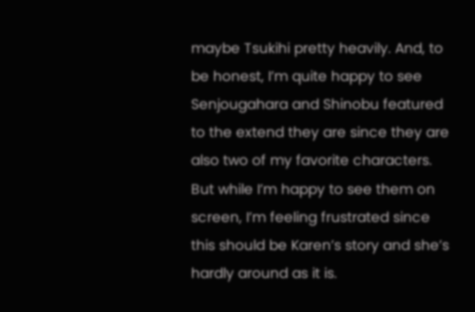maybe Tsukihi pretty heavily. And, to be honest, I’m quite happy to see Senjougahara and Shinobu featured to the extend they are since they are also two of my favorite characters. But while I’m happy to see them on screen, I’m feeling frustrated since this should be Karen’s story and she’s hardly around as it is.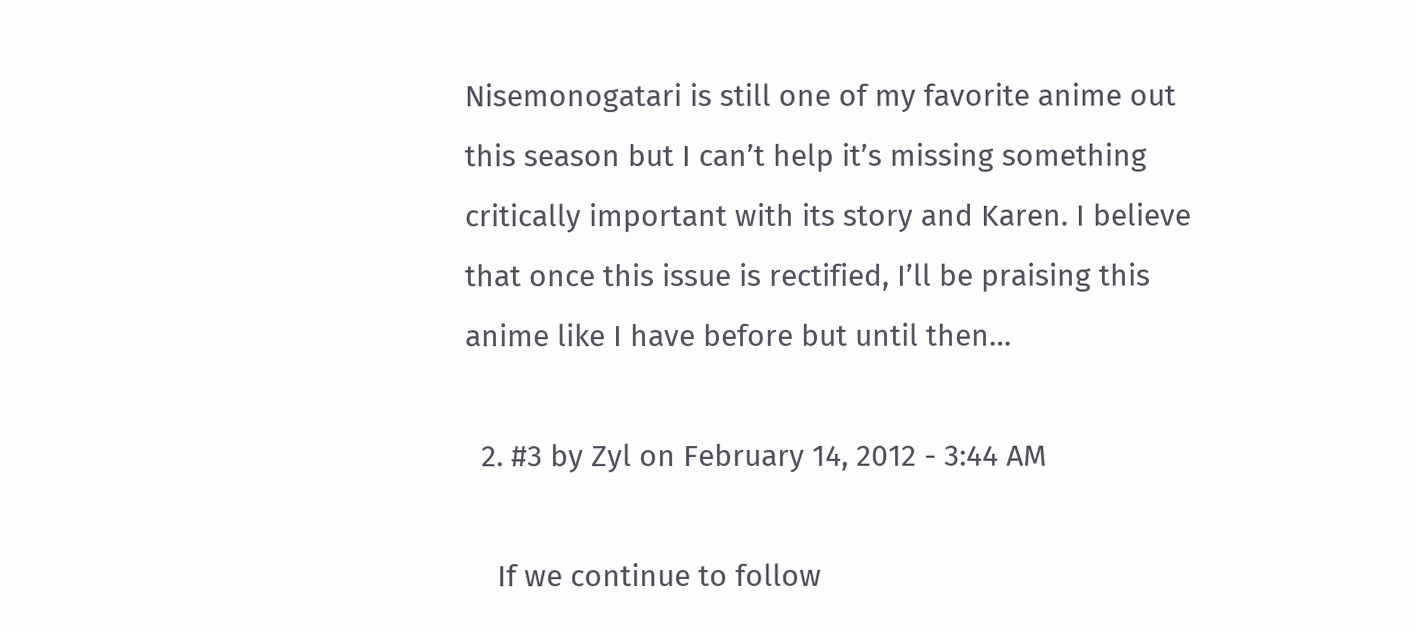Nisemonogatari is still one of my favorite anime out this season but I can’t help it’s missing something critically important with its story and Karen. I believe that once this issue is rectified, I’ll be praising this anime like I have before but until then…

  2. #3 by Zyl on February 14, 2012 - 3:44 AM

    If we continue to follow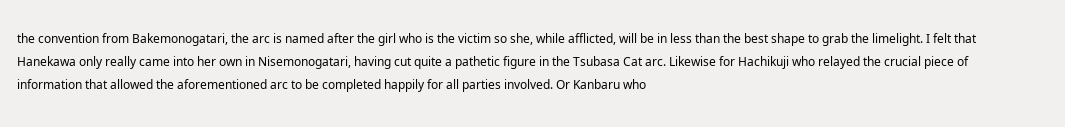the convention from Bakemonogatari, the arc is named after the girl who is the victim so she, while afflicted, will be in less than the best shape to grab the limelight. I felt that Hanekawa only really came into her own in Nisemonogatari, having cut quite a pathetic figure in the Tsubasa Cat arc. Likewise for Hachikuji who relayed the crucial piece of information that allowed the aforementioned arc to be completed happily for all parties involved. Or Kanbaru who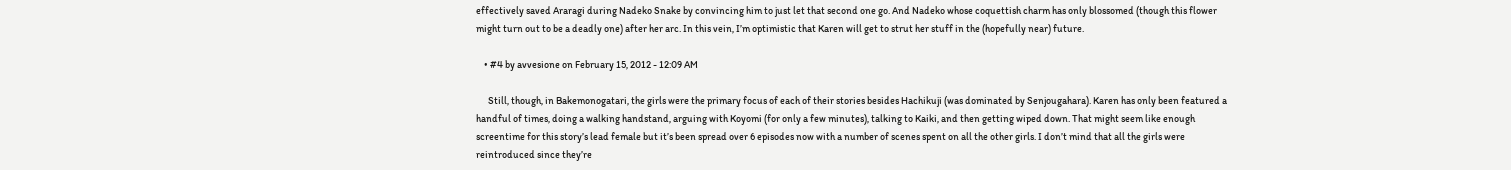effectively saved Araragi during Nadeko Snake by convincing him to just let that second one go. And Nadeko whose coquettish charm has only blossomed (though this flower might turn out to be a deadly one) after her arc. In this vein, I’m optimistic that Karen will get to strut her stuff in the (hopefully near) future.

    • #4 by avvesione on February 15, 2012 - 12:09 AM

      Still, though, in Bakemonogatari, the girls were the primary focus of each of their stories besides Hachikuji (was dominated by Senjougahara). Karen has only been featured a handful of times, doing a walking handstand, arguing with Koyomi (for only a few minutes), talking to Kaiki, and then getting wiped down. That might seem like enough screentime for this story’s lead female but it’s been spread over 6 episodes now with a number of scenes spent on all the other girls. I don’t mind that all the girls were reintroduced since they’re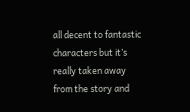all decent to fantastic characters but it’s really taken away from the story and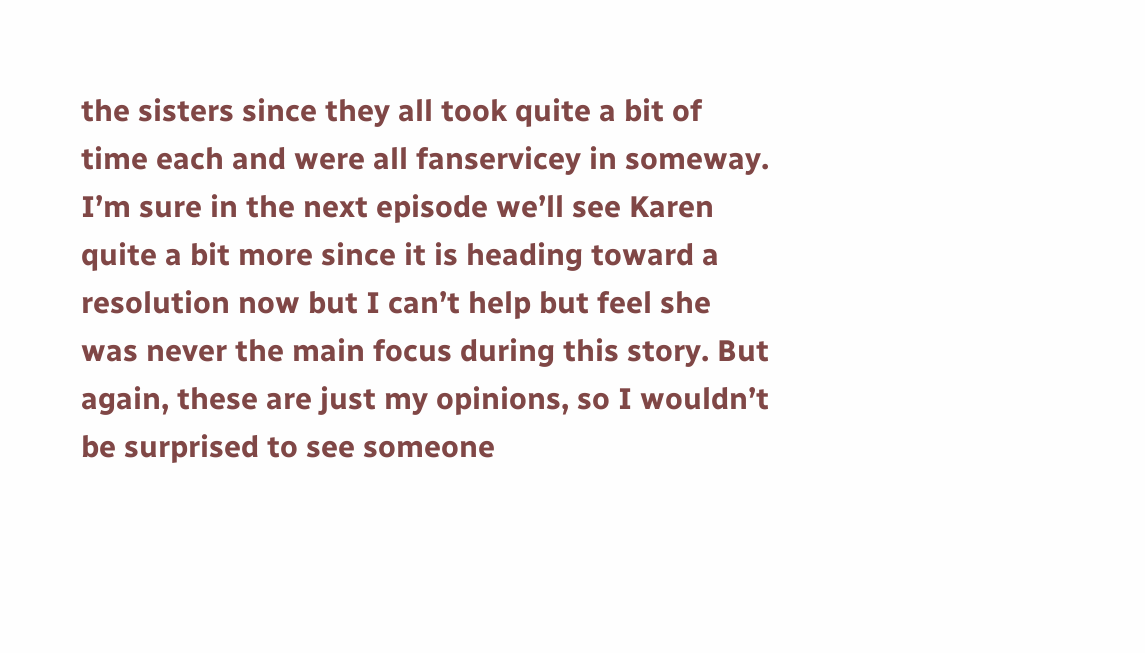the sisters since they all took quite a bit of time each and were all fanservicey in someway. I’m sure in the next episode we’ll see Karen quite a bit more since it is heading toward a resolution now but I can’t help but feel she was never the main focus during this story. But again, these are just my opinions, so I wouldn’t be surprised to see someone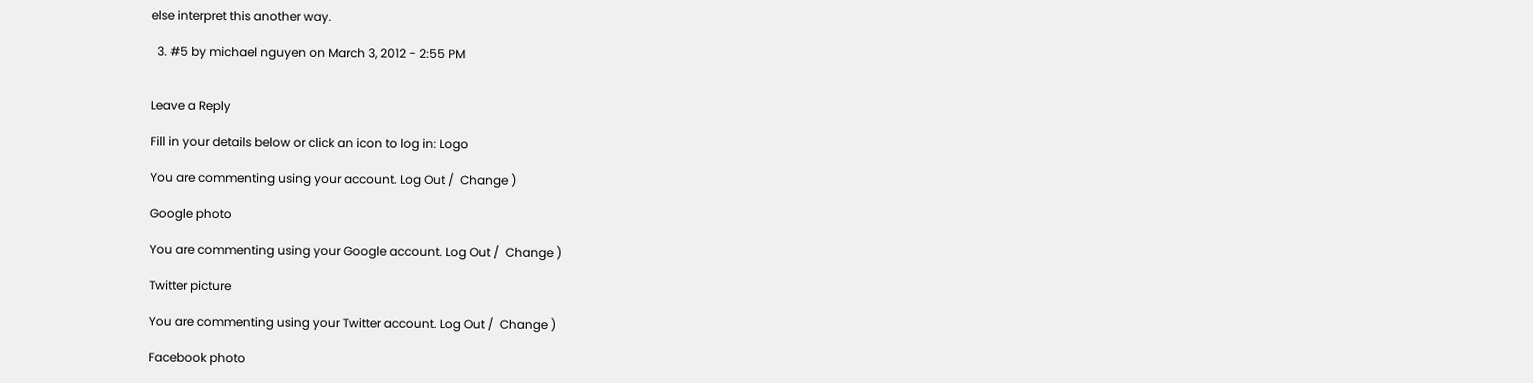else interpret this another way.

  3. #5 by michael nguyen on March 3, 2012 - 2:55 PM


Leave a Reply

Fill in your details below or click an icon to log in: Logo

You are commenting using your account. Log Out /  Change )

Google photo

You are commenting using your Google account. Log Out /  Change )

Twitter picture

You are commenting using your Twitter account. Log Out /  Change )

Facebook photo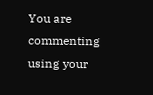You are commenting using your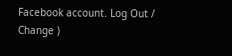Facebook account. Log Out /  Change )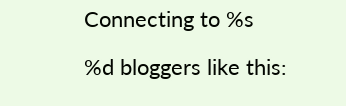Connecting to %s

%d bloggers like this: